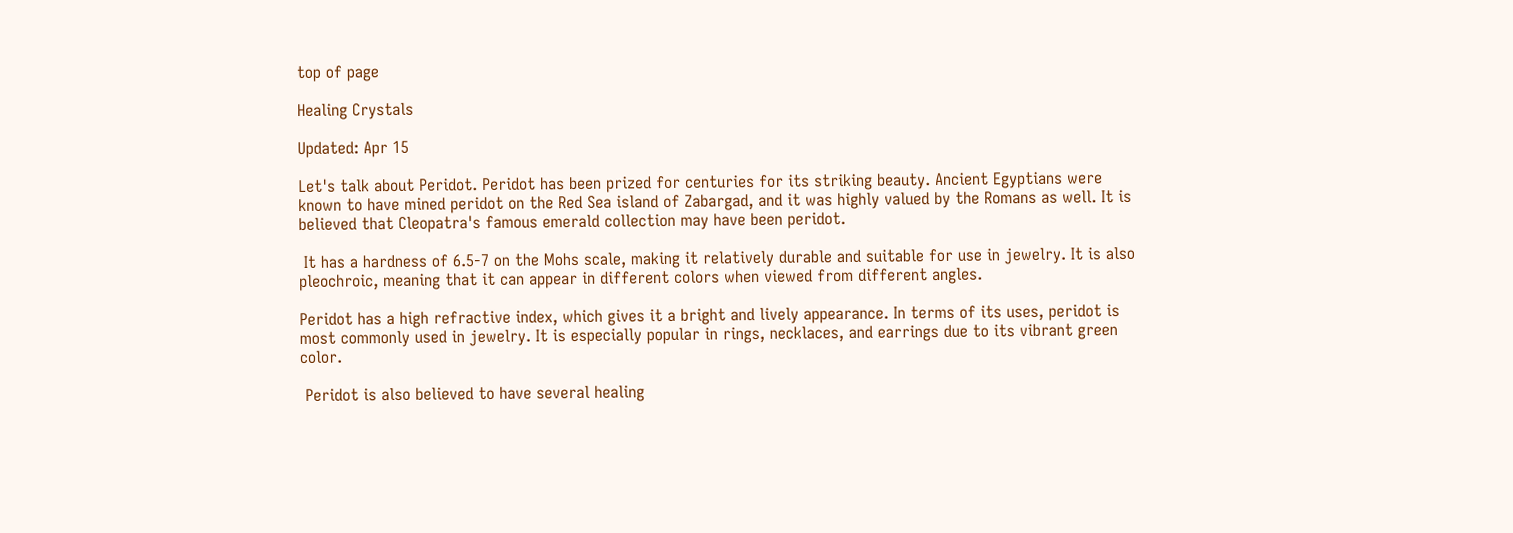top of page

Healing Crystals

Updated: Apr 15

Let's talk about Peridot. Peridot has been prized for centuries for its striking beauty. Ancient Egyptians were known to have mined peridot on the Red Sea island of Zabargad, and it was highly valued by the Romans as well. It is believed that Cleopatra's famous emerald collection may have been peridot.

 It has a hardness of 6.5-7 on the Mohs scale, making it relatively durable and suitable for use in jewelry. It is also pleochroic, meaning that it can appear in different colors when viewed from different angles.

Peridot has a high refractive index, which gives it a bright and lively appearance. In terms of its uses, peridot is most commonly used in jewelry. It is especially popular in rings, necklaces, and earrings due to its vibrant green color.

 Peridot is also believed to have several healing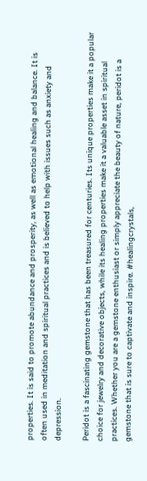properties. It is said to promote abundance and prosperity, as well as emotional healing and balance. It is often used in meditation and spiritual practices and is believed to help with issues such as anxiety and depression.

Peridot is a fascinating gemstone that has been treasured for centuries. Its unique properties make it a popular choice for jewelry and decorative objects, while its healing properties make it a valuable asset in spiritual practices. Whether you are a gemstone enthusiast or simply appreciate the beauty of nature, peridot is a gemstone that is sure to captivate and inspire. #healingcrystals,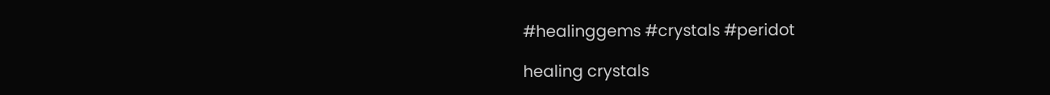#healinggems #crystals #peridot

healing crystals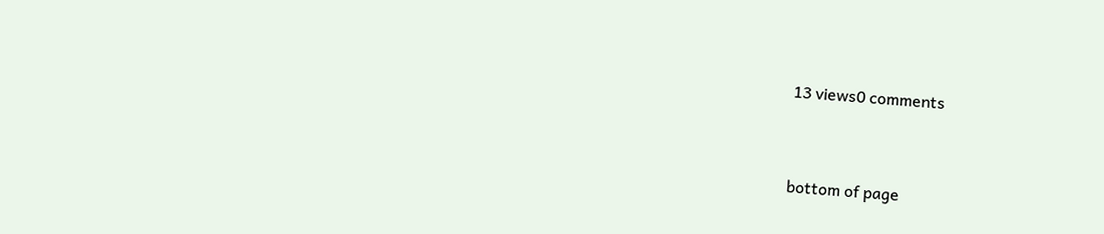13 views0 comments


bottom of page